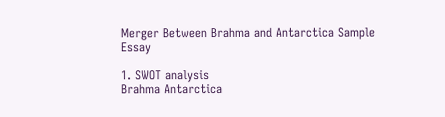Merger Between Brahma and Antarctica Sample Essay

1. SWOT analysis
Brahma Antarctica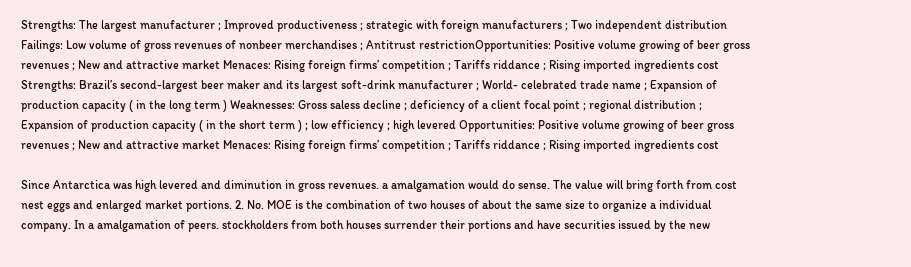Strengths: The largest manufacturer ; Improved productiveness ; strategic with foreign manufacturers ; Two independent distribution Failings: Low volume of gross revenues of nonbeer merchandises ; Antitrust restrictionOpportunities: Positive volume growing of beer gross revenues ; New and attractive market Menaces: Rising foreign firms’ competition ; Tariffs riddance ; Rising imported ingredients cost Strengths: Brazil’s second-largest beer maker and its largest soft-drink manufacturer ; World- celebrated trade name ; Expansion of production capacity ( in the long term ) Weaknesses: Gross saless decline ; deficiency of a client focal point ; regional distribution ; Expansion of production capacity ( in the short term ) ; low efficiency ; high levered Opportunities: Positive volume growing of beer gross revenues ; New and attractive market Menaces: Rising foreign firms’ competition ; Tariffs riddance ; Rising imported ingredients cost

Since Antarctica was high levered and diminution in gross revenues. a amalgamation would do sense. The value will bring forth from cost nest eggs and enlarged market portions. 2. No. MOE is the combination of two houses of about the same size to organize a individual company. In a amalgamation of peers. stockholders from both houses surrender their portions and have securities issued by the new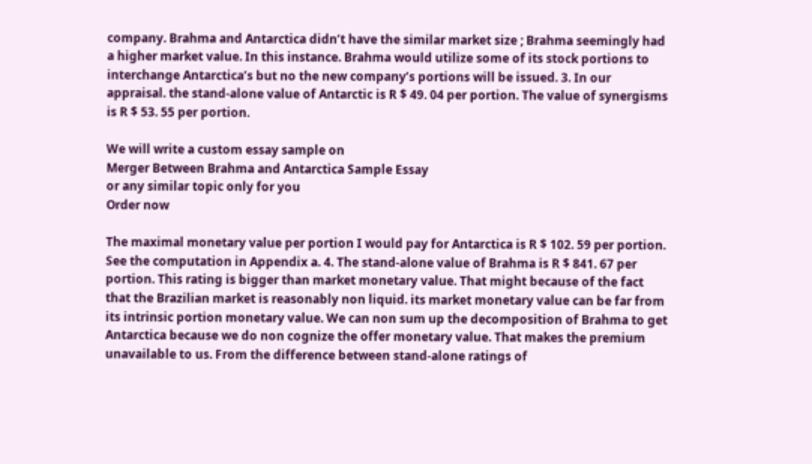company. Brahma and Antarctica didn’t have the similar market size ; Brahma seemingly had a higher market value. In this instance. Brahma would utilize some of its stock portions to interchange Antarctica’s but no the new company’s portions will be issued. 3. In our appraisal. the stand-alone value of Antarctic is R $ 49. 04 per portion. The value of synergisms is R $ 53. 55 per portion.

We will write a custom essay sample on
Merger Between Brahma and Antarctica Sample Essay
or any similar topic only for you
Order now

The maximal monetary value per portion I would pay for Antarctica is R $ 102. 59 per portion. See the computation in Appendix a. 4. The stand-alone value of Brahma is R $ 841. 67 per portion. This rating is bigger than market monetary value. That might because of the fact that the Brazilian market is reasonably non liquid. its market monetary value can be far from its intrinsic portion monetary value. We can non sum up the decomposition of Brahma to get Antarctica because we do non cognize the offer monetary value. That makes the premium unavailable to us. From the difference between stand-alone ratings of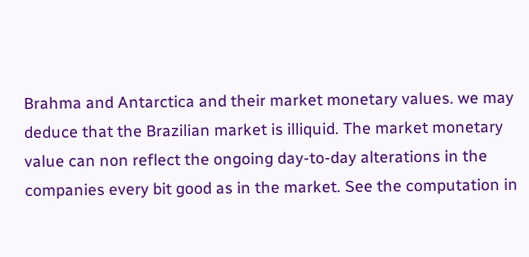Brahma and Antarctica and their market monetary values. we may deduce that the Brazilian market is illiquid. The market monetary value can non reflect the ongoing day-to-day alterations in the companies every bit good as in the market. See the computation in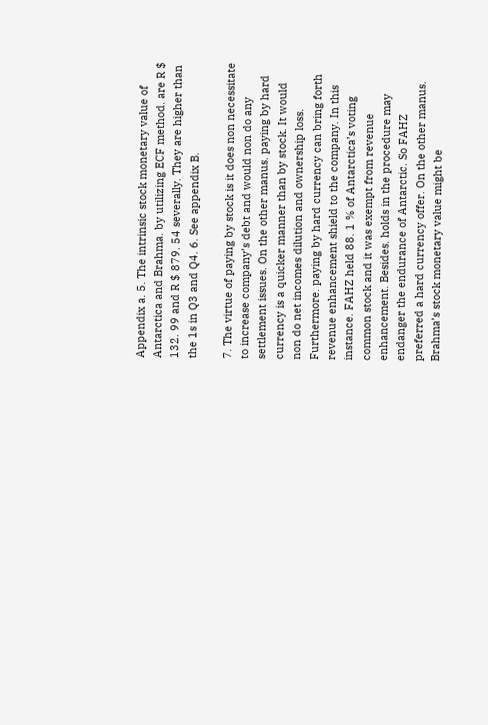Appendix a. 5. The intrinsic stock monetary value of Antarctica and Brahma. by utilizing ECF method. are R $ 132. 99 and R $ 879. 54 severally. They are higher than the 1s in Q3 and Q4. 6. See appendix B.

7. The virtue of paying by stock is it does non necessitate to increase company’s debt and would non do any settlement issues. On the other manus. paying by hard currency is a quicker manner than by stock. It would non do net incomes dilution and ownership loss. Furthermore. paying by hard currency can bring forth revenue enhancement shield to the company. In this instance. FAHZ held 88. 1 % of Antarctica’s voting common stock and it was exempt from revenue enhancement. Besides. holds in the procedure may endanger the endurance of Antarctic. So FAHZ preferred a hard currency offer. On the other manus. Brahma’s stock monetary value might be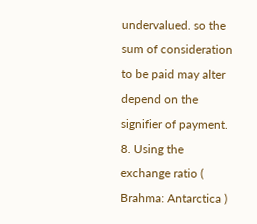undervalued. so the sum of consideration to be paid may alter depend on the signifier of payment. 8. Using the exchange ratio ( Brahma: Antarctica )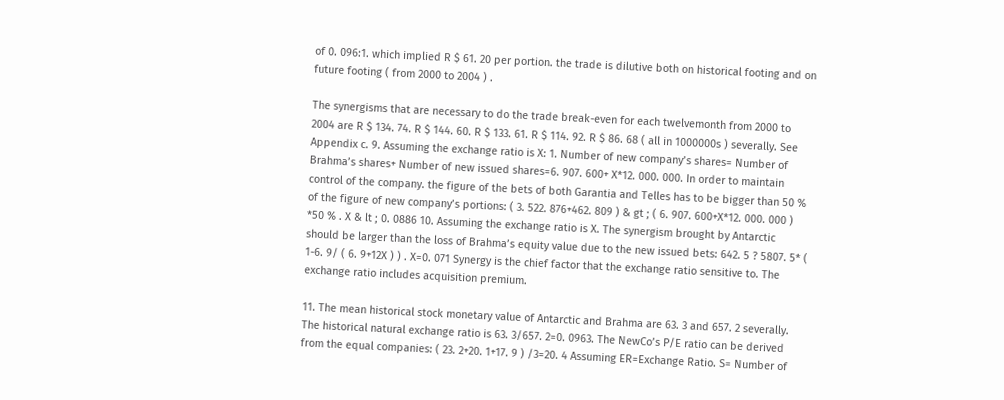of 0. 096:1. which implied R $ 61. 20 per portion. the trade is dilutive both on historical footing and on future footing ( from 2000 to 2004 ) .

The synergisms that are necessary to do the trade break-even for each twelvemonth from 2000 to 2004 are R $ 134. 74. R $ 144. 60. R $ 133. 61. R $ 114. 92. R $ 86. 68 ( all in 1000000s ) severally. See Appendix c. 9. Assuming the exchange ratio is X: 1. Number of new company’s shares= Number of Brahma’s shares+ Number of new issued shares=6. 907. 600+ X*12. 000. 000. In order to maintain control of the company. the figure of the bets of both Garantia and Telles has to be bigger than 50 % of the figure of new company’s portions: ( 3. 522. 876+462. 809 ) & gt ; ( 6. 907. 600+X*12. 000. 000 ) *50 % . X & lt ; 0. 0886 10. Assuming the exchange ratio is X. The synergism brought by Antarctic should be larger than the loss of Brahma’s equity value due to the new issued bets: 642. 5 ? 5807. 5* ( 1-6. 9/ ( 6. 9+12X ) ) . X=0. 071 Synergy is the chief factor that the exchange ratio sensitive to. The exchange ratio includes acquisition premium.

11. The mean historical stock monetary value of Antarctic and Brahma are 63. 3 and 657. 2 severally. The historical natural exchange ratio is 63. 3/657. 2=0. 0963. The NewCo’s P/E ratio can be derived from the equal companies: ( 23. 2+20. 1+17. 9 ) /3=20. 4 Assuming ER=Exchange Ratio. S= Number of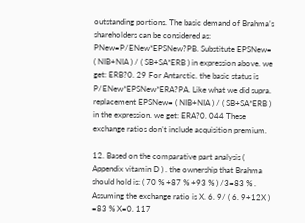outstanding portions. The basic demand of Brahma’s shareholders can be considered as: PNew=P/ENew*EPSNew?PB. Substitute EPSNew= ( NIB+NIA ) / ( SB+SA*ERB ) in expression above. we get: ERB?0. 29 For Antarctic. the basic status is P/ENew*EPSNew*ERA?PA. Like what we did supra. replacement EPSNew= ( NIB+NIA ) / ( SB+SA*ERB ) in the expression. we get: ERA?0. 044 These exchange ratios don’t include acquisition premium.

12. Based on the comparative part analysis ( Appendix vitamin D ) . the ownership that Brahma should hold is: ( 70 % +87 % +93 % ) /3=83 % . Assuming the exchange ratio is X. 6. 9/ ( 6. 9+12X ) =83 % X=0. 117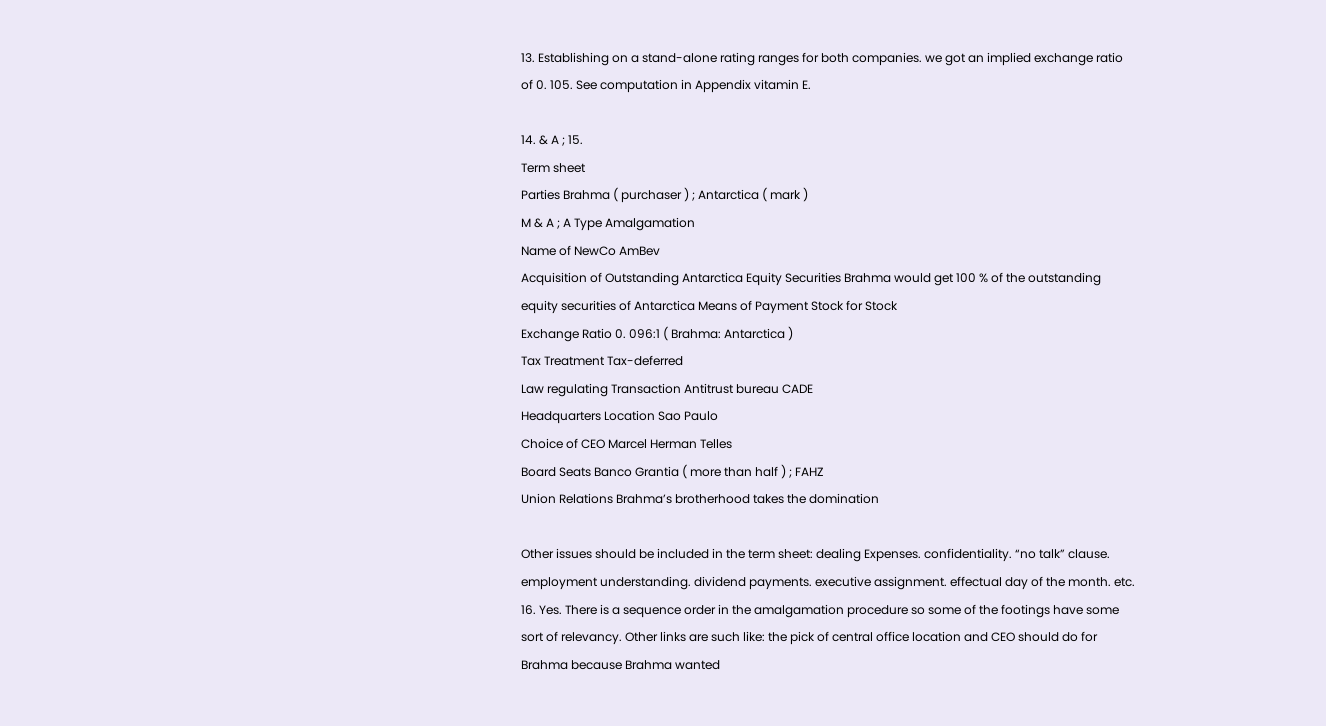13. Establishing on a stand-alone rating ranges for both companies. we got an implied exchange ratio of 0. 105. See computation in Appendix vitamin E.

14. & A ; 15.
Term sheet
Parties Brahma ( purchaser ) ; Antarctica ( mark )
M & A ; A Type Amalgamation
Name of NewCo AmBev
Acquisition of Outstanding Antarctica Equity Securities Brahma would get 100 % of the outstanding equity securities of Antarctica Means of Payment Stock for Stock
Exchange Ratio 0. 096:1 ( Brahma: Antarctica )
Tax Treatment Tax-deferred
Law regulating Transaction Antitrust bureau CADE
Headquarters Location Sao Paulo
Choice of CEO Marcel Herman Telles
Board Seats Banco Grantia ( more than half ) ; FAHZ
Union Relations Brahma’s brotherhood takes the domination

Other issues should be included in the term sheet: dealing Expenses. confidentiality. “no talk” clause. employment understanding. dividend payments. executive assignment. effectual day of the month. etc. 16. Yes. There is a sequence order in the amalgamation procedure so some of the footings have some sort of relevancy. Other links are such like: the pick of central office location and CEO should do for Brahma because Brahma wanted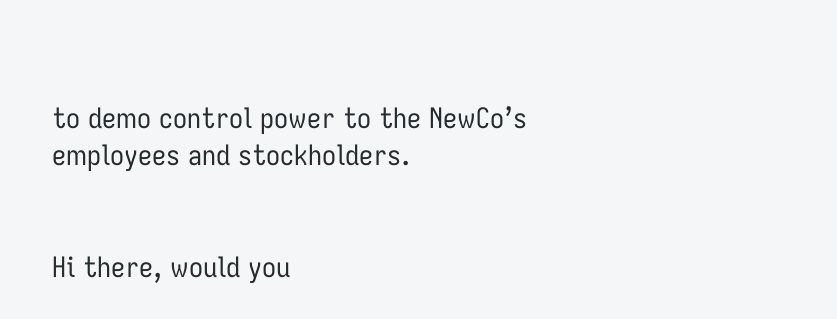to demo control power to the NewCo’s employees and stockholders.


Hi there, would you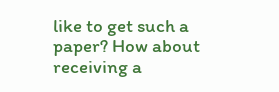like to get such a paper? How about receiving a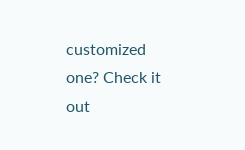customized one? Check it out